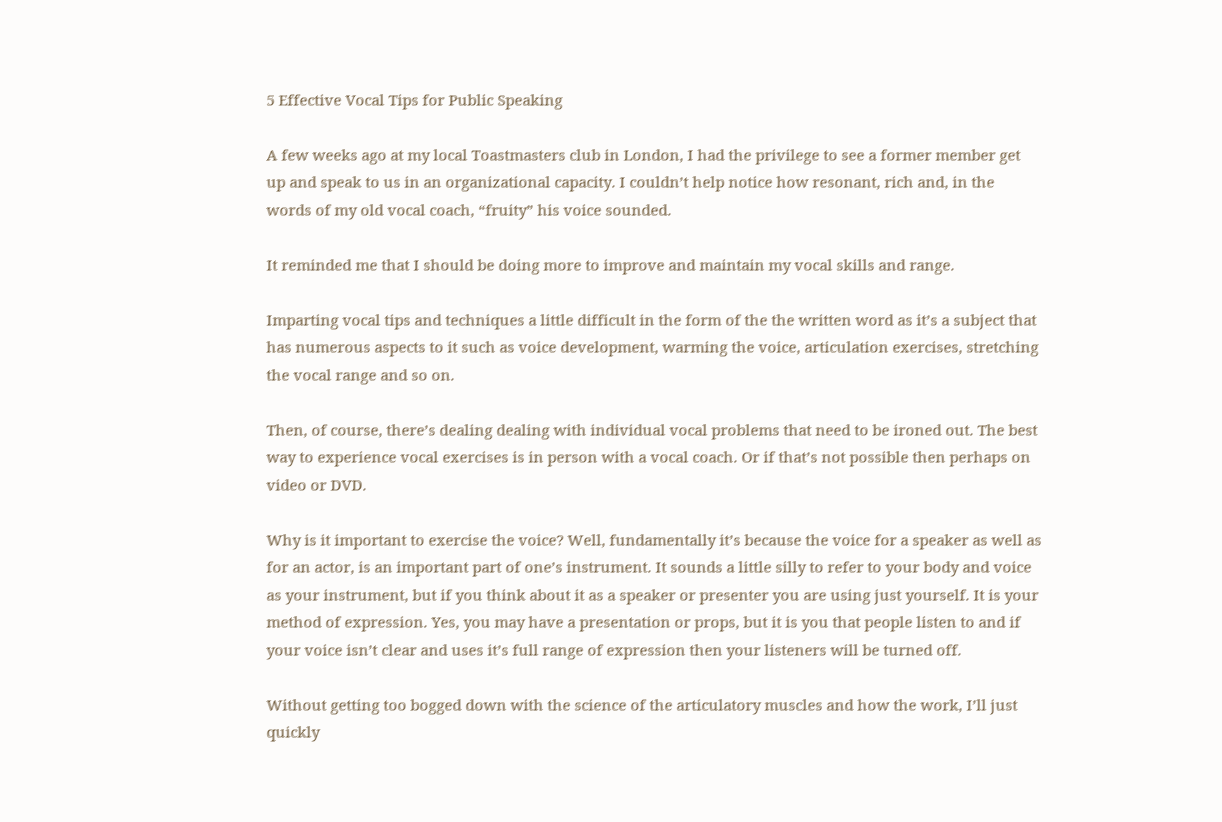5 Effective Vocal Tips for Public Speaking

A few weeks ago at my local Toastmasters club in London, I had the privilege to see a former member get up and speak to us in an organizational capacity. I couldn’t help notice how resonant, rich and, in the words of my old vocal coach, “fruity” his voice sounded.

It reminded me that I should be doing more to improve and maintain my vocal skills and range.

Imparting vocal tips and techniques a little difficult in the form of the the written word as it’s a subject that has numerous aspects to it such as voice development, warming the voice, articulation exercises, stretching the vocal range and so on.

Then, of course, there’s dealing dealing with individual vocal problems that need to be ironed out. The best way to experience vocal exercises is in person with a vocal coach. Or if that’s not possible then perhaps on video or DVD.

Why is it important to exercise the voice? Well, fundamentally it’s because the voice for a speaker as well as for an actor, is an important part of one’s instrument. It sounds a little silly to refer to your body and voice as your instrument, but if you think about it as a speaker or presenter you are using just yourself. It is your method of expression. Yes, you may have a presentation or props, but it is you that people listen to and if your voice isn’t clear and uses it’s full range of expression then your listeners will be turned off.

Without getting too bogged down with the science of the articulatory muscles and how the work, I’ll just quickly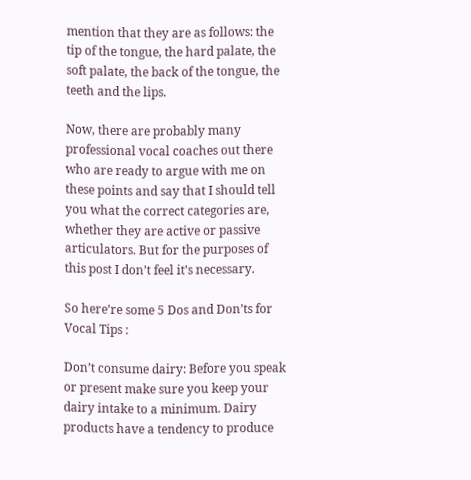mention that they are as follows: the tip of the tongue, the hard palate, the soft palate, the back of the tongue, the teeth and the lips.

Now, there are probably many professional vocal coaches out there who are ready to argue with me on these points and say that I should tell you what the correct categories are, whether they are active or passive articulators. But for the purposes of this post I don’t feel it’s necessary.

So here’re some 5 Dos and Don’ts for Vocal Tips :

Don’t consume dairy: Before you speak or present make sure you keep your dairy intake to a minimum. Dairy products have a tendency to produce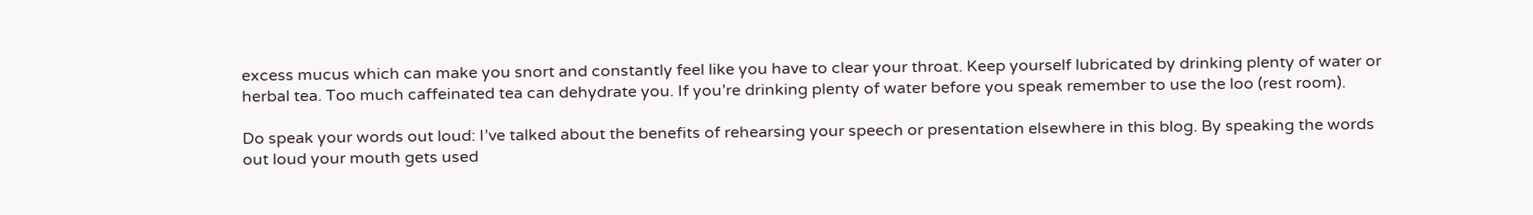excess mucus which can make you snort and constantly feel like you have to clear your throat. Keep yourself lubricated by drinking plenty of water or herbal tea. Too much caffeinated tea can dehydrate you. If you’re drinking plenty of water before you speak remember to use the loo (rest room).

Do speak your words out loud: I’ve talked about the benefits of rehearsing your speech or presentation elsewhere in this blog. By speaking the words out loud your mouth gets used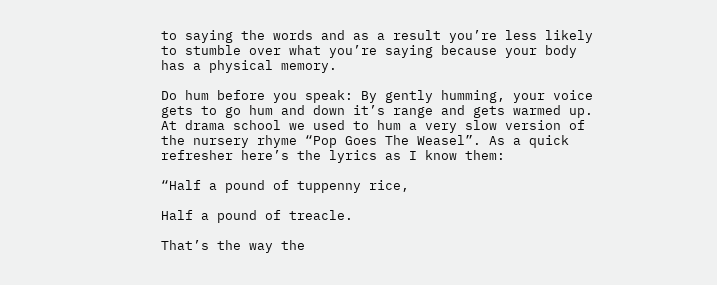to saying the words and as a result you’re less likely to stumble over what you’re saying because your body has a physical memory.

Do hum before you speak: By gently humming, your voice gets to go hum and down it’s range and gets warmed up. At drama school we used to hum a very slow version of the nursery rhyme “Pop Goes The Weasel”. As a quick refresher here’s the lyrics as I know them:

“Half a pound of tuppenny rice,

Half a pound of treacle.

That’s the way the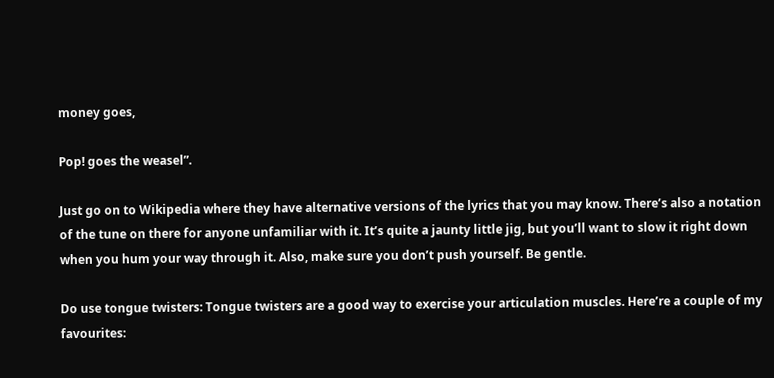money goes,

Pop! goes the weasel”.

Just go on to Wikipedia where they have alternative versions of the lyrics that you may know. There’s also a notation of the tune on there for anyone unfamiliar with it. It’s quite a jaunty little jig, but you’ll want to slow it right down when you hum your way through it. Also, make sure you don’t push yourself. Be gentle.

Do use tongue twisters: Tongue twisters are a good way to exercise your articulation muscles. Here’re a couple of my favourites: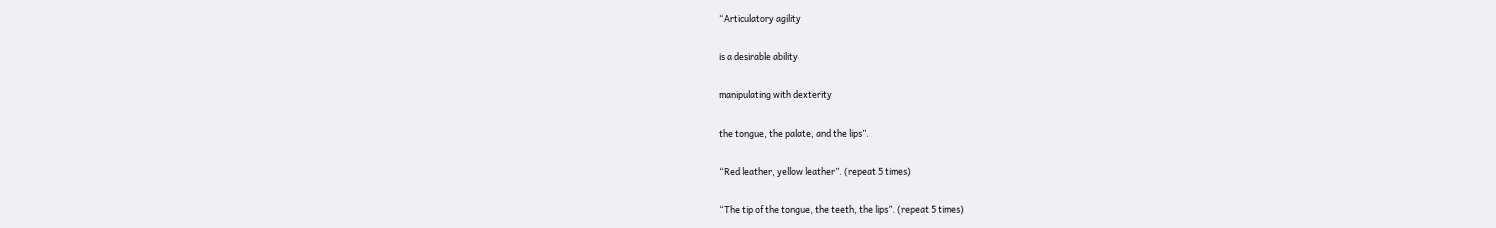“Articulatory agility

is a desirable ability

manipulating with dexterity

the tongue, the palate, and the lips”.

“Red leather, yellow leather”. (repeat 5 times)

“The tip of the tongue, the teeth, the lips”. (repeat 5 times)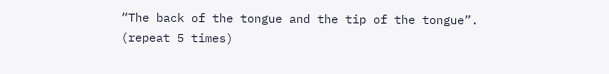“The back of the tongue and the tip of the tongue”. (repeat 5 times)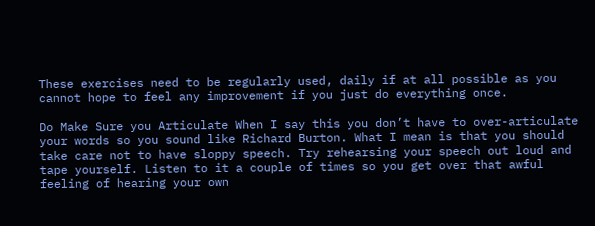These exercises need to be regularly used, daily if at all possible as you cannot hope to feel any improvement if you just do everything once.

Do Make Sure you Articulate When I say this you don’t have to over-articulate your words so you sound like Richard Burton. What I mean is that you should take care not to have sloppy speech. Try rehearsing your speech out loud and tape yourself. Listen to it a couple of times so you get over that awful feeling of hearing your own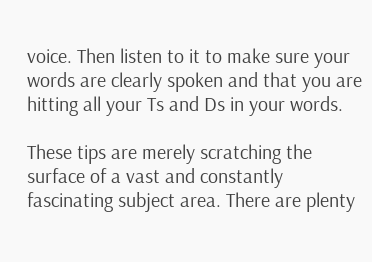voice. Then listen to it to make sure your words are clearly spoken and that you are hitting all your Ts and Ds in your words.

These tips are merely scratching the surface of a vast and constantly fascinating subject area. There are plenty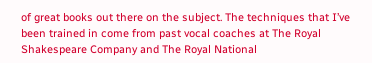of great books out there on the subject. The techniques that I’ve been trained in come from past vocal coaches at The Royal Shakespeare Company and The Royal National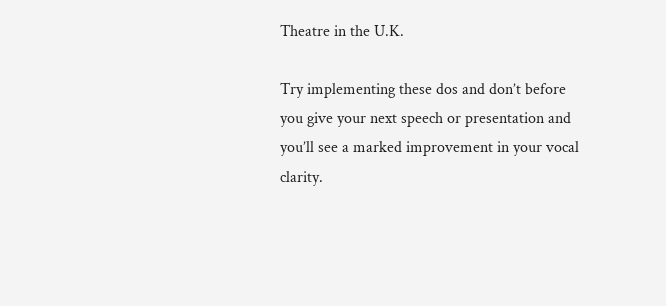Theatre in the U.K.

Try implementing these dos and don’t before you give your next speech or presentation and you’ll see a marked improvement in your vocal clarity.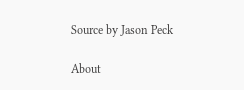Source by Jason Peck

About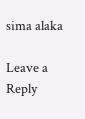sima alaka

Leave a Reply